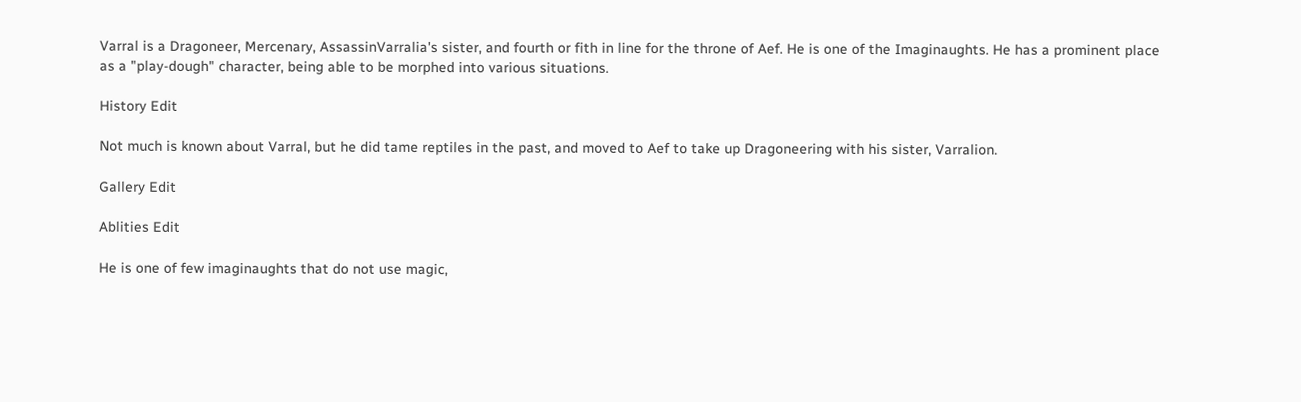Varral is a Dragoneer, Mercenary, AssassinVarralia's sister, and fourth or fith in line for the throne of Aef. He is one of the Imaginaughts. He has a prominent place as a "play-dough" character, being able to be morphed into various situations.

History Edit

Not much is known about Varral, but he did tame reptiles in the past, and moved to Aef to take up Dragoneering with his sister, Varralion.

Gallery Edit

Ablities Edit

He is one of few imaginaughts that do not use magic,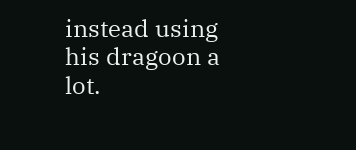instead using his dragoon a lot.